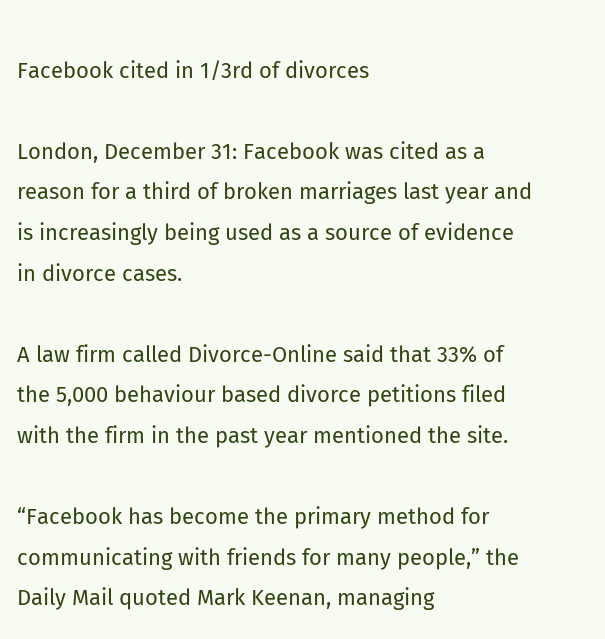Facebook cited in 1/3rd of divorces

London, December 31: Facebook was cited as a reason for a third of broken marriages last year and is increasingly being used as a source of evidence in divorce cases.

A law firm called Divorce-Online said that 33% of the 5,000 behaviour based divorce petitions filed with the firm in the past year mentioned the site.

“Facebook has become the primary method for communicating with friends for many people,” the Daily Mail quoted Mark Keenan, managing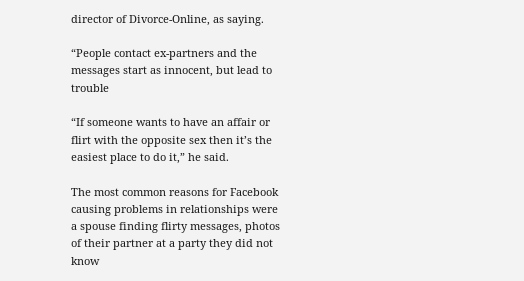director of Divorce-Online, as saying.

“People contact ex-partners and the messages start as innocent, but lead to trouble

“If someone wants to have an affair or flirt with the opposite sex then it’s the easiest place to do it,” he said.

The most common reasons for Facebook causing problems in relationships were a spouse finding flirty messages, photos of their partner at a party they did not know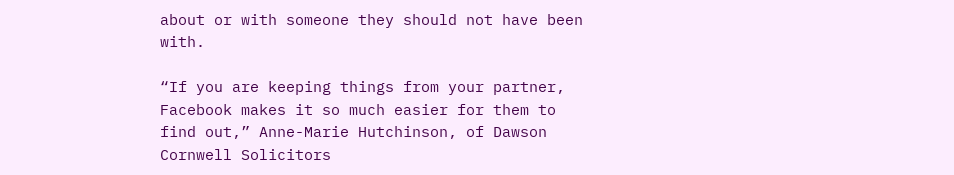about or with someone they should not have been with.

“If you are keeping things from your partner, Facebook makes it so much easier for them to find out,” Anne-Marie Hutchinson, of Dawson Cornwell Solicitors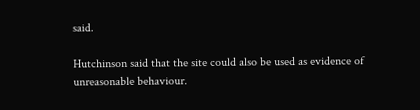said.

Hutchinson said that the site could also be used as evidence of unreasonable behaviour.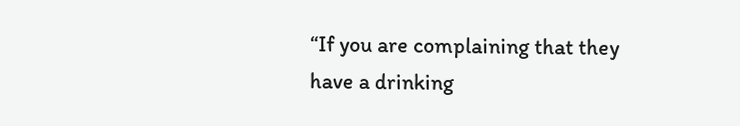“If you are complaining that they have a drinking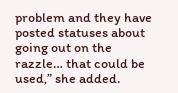problem and they have posted statuses about going out on the razzle… that could be used,” she added.